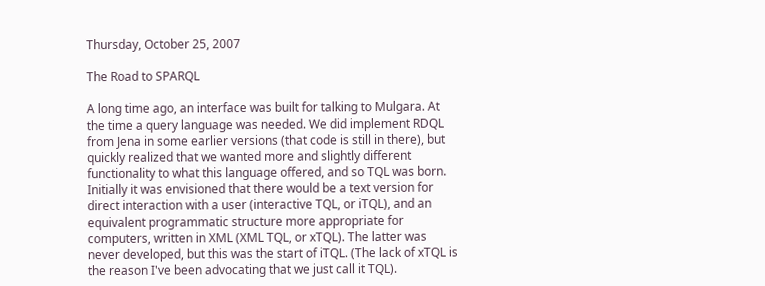Thursday, October 25, 2007

The Road to SPARQL

A long time ago, an interface was built for talking to Mulgara. At the time a query language was needed. We did implement RDQL from Jena in some earlier versions (that code is still in there), but quickly realized that we wanted more and slightly different functionality to what this language offered, and so TQL was born. Initially it was envisioned that there would be a text version for direct interaction with a user (interactive TQL, or iTQL), and an equivalent programmatic structure more appropriate for computers, written in XML (XML TQL, or xTQL). The latter was never developed, but this was the start of iTQL. (The lack of xTQL is the reason I've been advocating that we just call it TQL).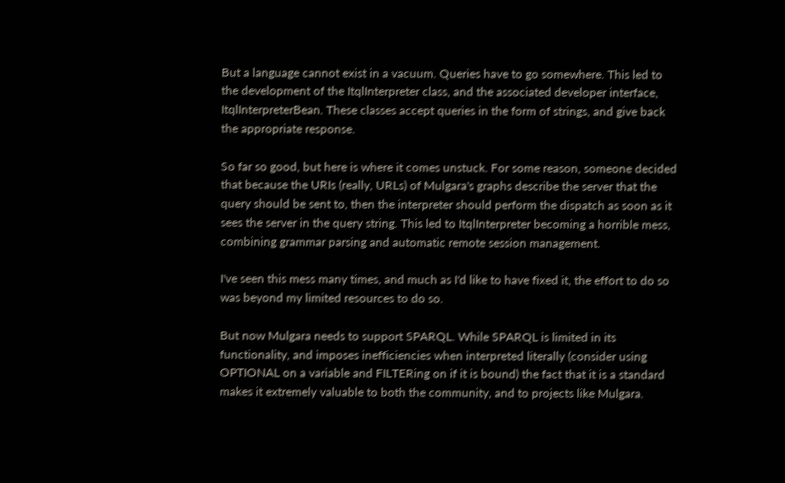But a language cannot exist in a vacuum. Queries have to go somewhere. This led to the development of the ItqlInterpreter class, and the associated developer interface, ItqlInterpreterBean. These classes accept queries in the form of strings, and give back the appropriate response.

So far so good, but here is where it comes unstuck. For some reason, someone decided that because the URIs (really, URLs) of Mulgara's graphs describe the server that the query should be sent to, then the interpreter should perform the dispatch as soon as it sees the server in the query string. This led to ItqlInterpreter becoming a horrible mess, combining grammar parsing and automatic remote session management.

I've seen this mess many times, and much as I'd like to have fixed it, the effort to do so was beyond my limited resources to do so.

But now Mulgara needs to support SPARQL. While SPARQL is limited in its functionality, and imposes inefficiencies when interpreted literally (consider using OPTIONAL on a variable and FILTERing on if it is bound) the fact that it is a standard makes it extremely valuable to both the community, and to projects like Mulgara.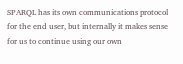SPARQL has its own communications protocol for the end user, but internally it makes sense for us to continue using our own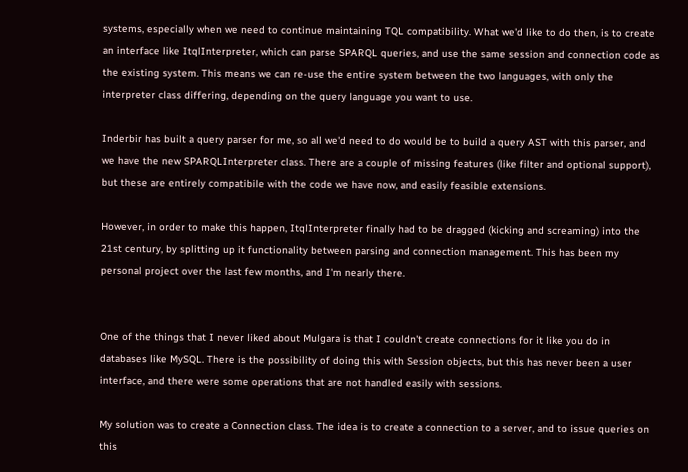systems, especially when we need to continue maintaining TQL compatibility. What we'd like to do then, is to create an interface like ItqlInterpreter, which can parse SPARQL queries, and use the same session and connection code as the existing system. This means we can re-use the entire system between the two languages, with only the interpreter class differing, depending on the query language you want to use.

Inderbir has built a query parser for me, so all we'd need to do would be to build a query AST with this parser, and we have the new SPARQLInterpreter class. There are a couple of missing features (like filter and optional support), but these are entirely compatibile with the code we have now, and easily feasible extensions.

However, in order to make this happen, ItqlInterpreter finally had to be dragged (kicking and screaming) into the 21st century, by splitting up it functionality between parsing and connection management. This has been my personal project over the last few months, and I'm nearly there.


One of the things that I never liked about Mulgara is that I couldn't create connections for it like you do in databases like MySQL. There is the possibility of doing this with Session objects, but this has never been a user interface, and there were some operations that are not handled easily with sessions.

My solution was to create a Connection class. The idea is to create a connection to a server, and to issue queries on this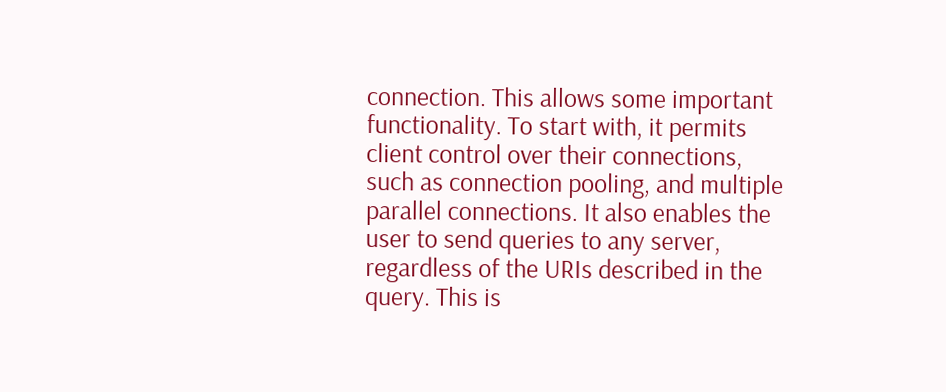connection. This allows some important functionality. To start with, it permits client control over their connections, such as connection pooling, and multiple parallel connections. It also enables the user to send queries to any server, regardless of the URIs described in the query. This is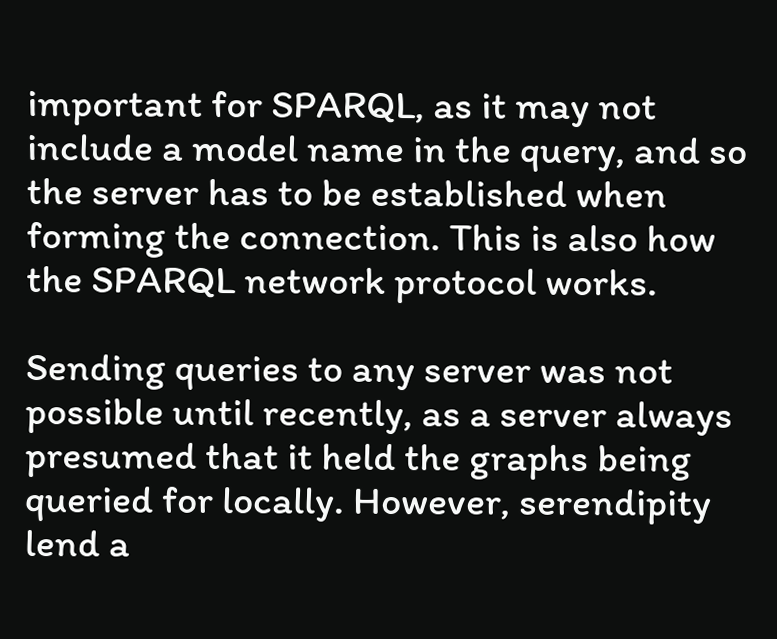important for SPARQL, as it may not include a model name in the query, and so the server has to be established when forming the connection. This is also how the SPARQL network protocol works.

Sending queries to any server was not possible until recently, as a server always presumed that it held the graphs being queried for locally. However, serendipity lend a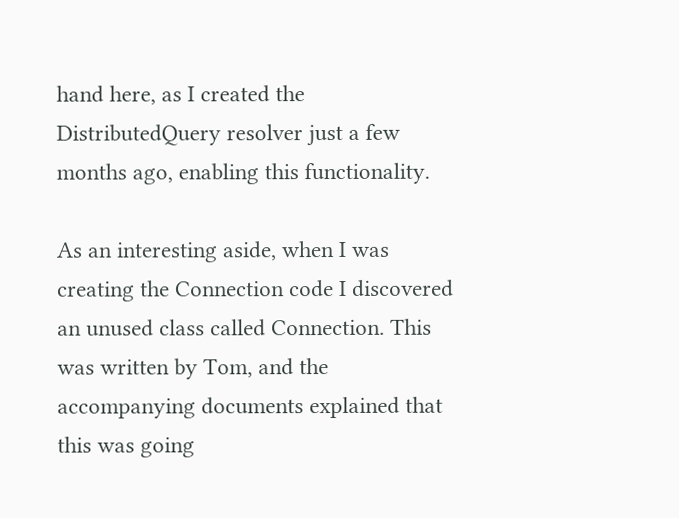hand here, as I created the DistributedQuery resolver just a few months ago, enabling this functionality.

As an interesting aside, when I was creating the Connection code I discovered an unused class called Connection. This was written by Tom, and the accompanying documents explained that this was going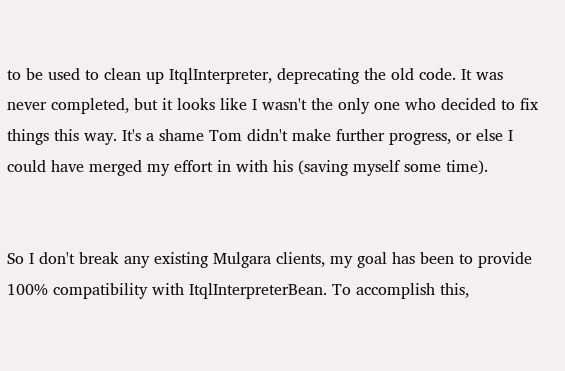to be used to clean up ItqlInterpreter, deprecating the old code. It was never completed, but it looks like I wasn't the only one who decided to fix things this way. It's a shame Tom didn't make further progress, or else I could have merged my effort in with his (saving myself some time).


So I don't break any existing Mulgara clients, my goal has been to provide 100% compatibility with ItqlInterpreterBean. To accomplish this,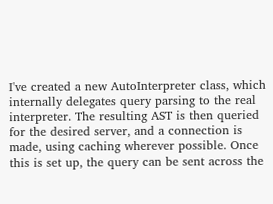I've created a new AutoInterpreter class, which internally delegates query parsing to the real interpreter. The resulting AST is then queried for the desired server, and a connection is made, using caching wherever possible. Once this is set up, the query can be sent across the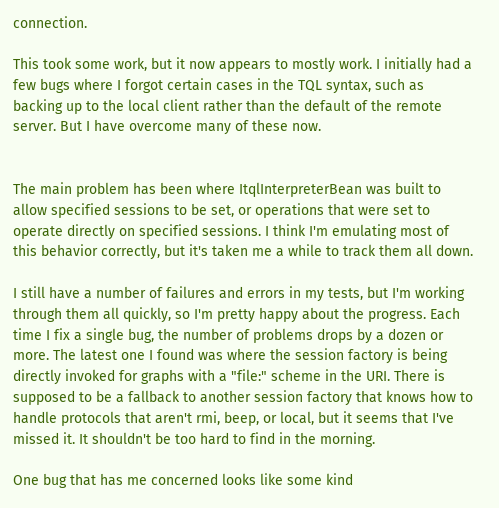connection.

This took some work, but it now appears to mostly work. I initially had a few bugs where I forgot certain cases in the TQL syntax, such as backing up to the local client rather than the default of the remote server. But I have overcome many of these now.


The main problem has been where ItqlInterpreterBean was built to allow specified sessions to be set, or operations that were set to operate directly on specified sessions. I think I'm emulating most of this behavior correctly, but it's taken me a while to track them all down.

I still have a number of failures and errors in my tests, but I'm working through them all quickly, so I'm pretty happy about the progress. Each time I fix a single bug, the number of problems drops by a dozen or more. The latest one I found was where the session factory is being directly invoked for graphs with a "file:" scheme in the URI. There is supposed to be a fallback to another session factory that knows how to handle protocols that aren't rmi, beep, or local, but it seems that I've missed it. It shouldn't be too hard to find in the morning.

One bug that has me concerned looks like some kind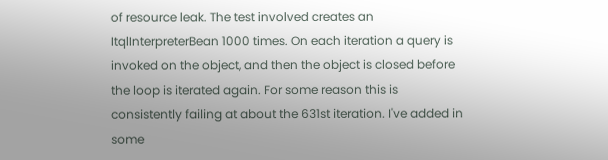of resource leak. The test involved creates an ItqlInterpreterBean 1000 times. On each iteration a query is invoked on the object, and then the object is closed before the loop is iterated again. For some reason this is consistently failing at about the 631st iteration. I've added in some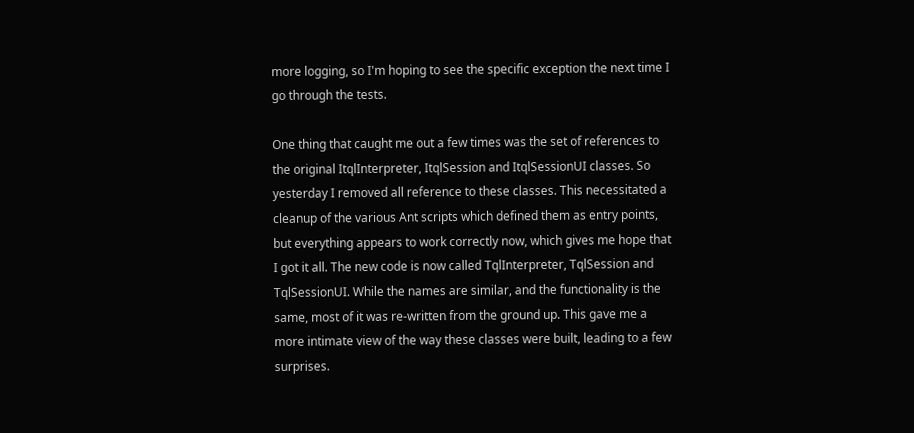more logging, so I'm hoping to see the specific exception the next time I go through the tests.

One thing that caught me out a few times was the set of references to the original ItqlInterpreter, ItqlSession and ItqlSessionUI classes. So yesterday I removed all reference to these classes. This necessitated a cleanup of the various Ant scripts which defined them as entry points, but everything appears to work correctly now, which gives me hope that I got it all. The new code is now called TqlInterpreter, TqlSession and TqlSessionUI. While the names are similar, and the functionality is the same, most of it was re-written from the ground up. This gave me a more intimate view of the way these classes were built, leading to a few surprises.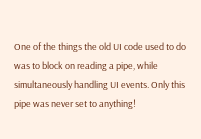One of the things the old UI code used to do was to block on reading a pipe, while simultaneously handling UI events. Only this pipe was never set to anything!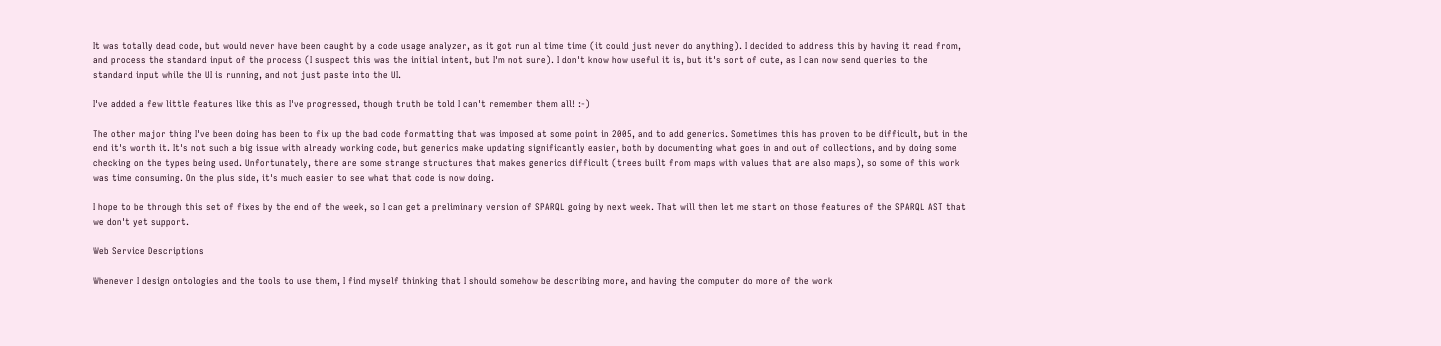It was totally dead code, but would never have been caught by a code usage analyzer, as it got run al time time (it could just never do anything). I decided to address this by having it read from, and process the standard input of the process (I suspect this was the initial intent, but I'm not sure). I don't know how useful it is, but it's sort of cute, as I can now send queries to the standard input while the UI is running, and not just paste into the UI.

I've added a few little features like this as I've progressed, though truth be told I can't remember them all! :-)

The other major thing I've been doing has been to fix up the bad code formatting that was imposed at some point in 2005, and to add generics. Sometimes this has proven to be difficult, but in the end it's worth it. It's not such a big issue with already working code, but generics make updating significantly easier, both by documenting what goes in and out of collections, and by doing some checking on the types being used. Unfortunately, there are some strange structures that makes generics difficult (trees built from maps with values that are also maps), so some of this work was time consuming. On the plus side, it's much easier to see what that code is now doing.

I hope to be through this set of fixes by the end of the week, so I can get a preliminary version of SPARQL going by next week. That will then let me start on those features of the SPARQL AST that we don't yet support.

Web Service Descriptions

Whenever I design ontologies and the tools to use them, I find myself thinking that I should somehow be describing more, and having the computer do more of the work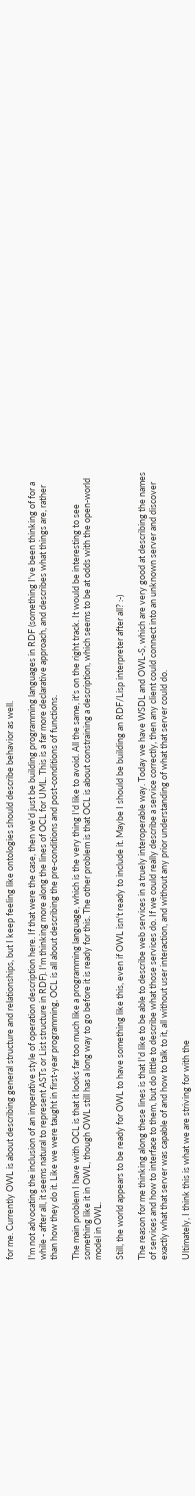for me. Currently OWL is about describing general structure and relationships, but I keep feeling like ontologies should describe behavior as well.

I'm not advocating the inclusion of an imperative style of operation description here. If that were the case, then we'd just be building programming languages in RDF (something I've been thinking of for a while - after all, it seems natural to represent ASTs or List structure in RDF). I'm thinking more along the lines of OCL for UML. This is a far more declarative approach, and describes what things are, rather than how they do it. Like we were taught in first-year programming, OCL is all about describing the pre-conditions and post-conditions of functions.

The main problem I have with OCL is that it looks far too much like a programming language, which is the very thing I'd like to avoid. All the same, it's on the right track. It would be interesting to see something like it in OWL, though OWL still has a long way to go before it is ready for this. The other problem is that OCL is about constraining a description, which seems to be at odds with the open-world model in OWL.

Still, the world appears to be ready for OWL to have something like this, even if OWL isn't ready to include it. Maybe I should be building an RDF/Lisp interpreter after all? :-)

The reason for me thinking along these lines is that I'd like to be able to describe web services in a truely interoperable way. Today we have WSDL and OWL-S, which are very good at describing the names of services and how to interface to them, but do little to describe what those services do. If we could really describe a service correctly, then any client could connect into an unknown server and discover exactly what that server was capable of and how to talk to it, all without user interaction, and without any prior understanding of what that server could do.

Ultimately, I think this is what we are striving for with the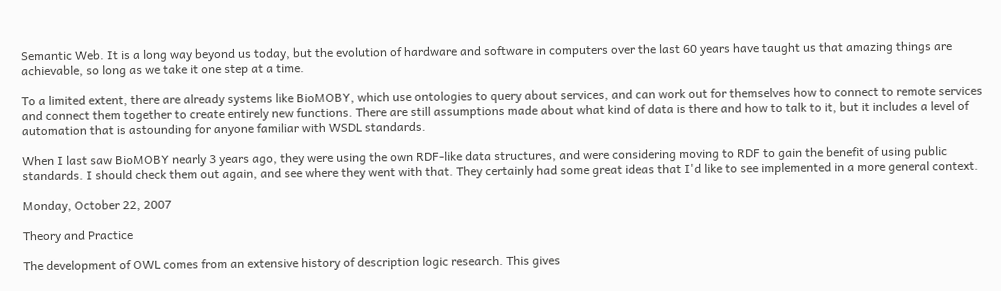Semantic Web. It is a long way beyond us today, but the evolution of hardware and software in computers over the last 60 years have taught us that amazing things are achievable, so long as we take it one step at a time.

To a limited extent, there are already systems like BioMOBY, which use ontologies to query about services, and can work out for themselves how to connect to remote services and connect them together to create entirely new functions. There are still assumptions made about what kind of data is there and how to talk to it, but it includes a level of automation that is astounding for anyone familiar with WSDL standards.

When I last saw BioMOBY nearly 3 years ago, they were using the own RDF-like data structures, and were considering moving to RDF to gain the benefit of using public standards. I should check them out again, and see where they went with that. They certainly had some great ideas that I'd like to see implemented in a more general context.

Monday, October 22, 2007

Theory and Practice

The development of OWL comes from an extensive history of description logic research. This gives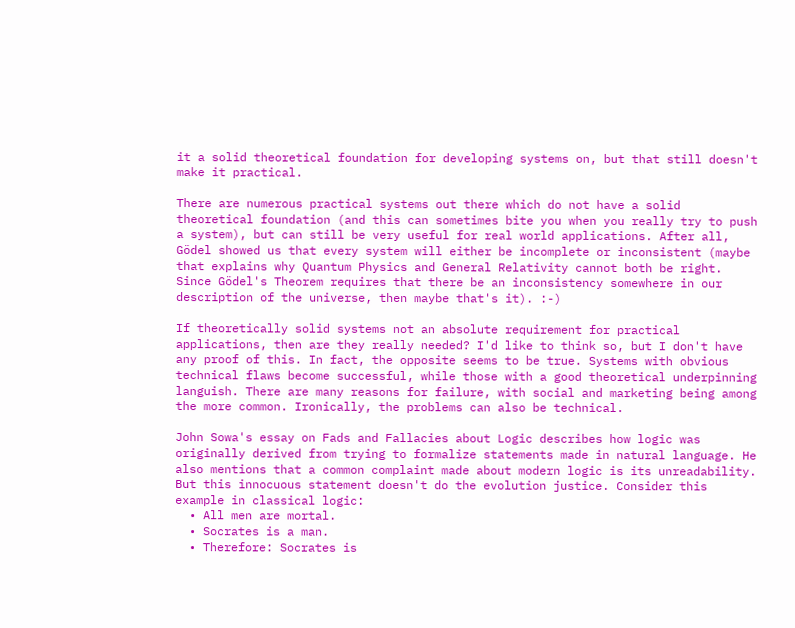it a solid theoretical foundation for developing systems on, but that still doesn't make it practical.

There are numerous practical systems out there which do not have a solid theoretical foundation (and this can sometimes bite you when you really try to push a system), but can still be very useful for real world applications. After all, Gödel showed us that every system will either be incomplete or inconsistent (maybe that explains why Quantum Physics and General Relativity cannot both be right. Since Gödel's Theorem requires that there be an inconsistency somewhere in our description of the universe, then maybe that's it). :-)

If theoretically solid systems not an absolute requirement for practical applications, then are they really needed? I'd like to think so, but I don't have any proof of this. In fact, the opposite seems to be true. Systems with obvious technical flaws become successful, while those with a good theoretical underpinning languish. There are many reasons for failure, with social and marketing being among the more common. Ironically, the problems can also be technical.

John Sowa's essay on Fads and Fallacies about Logic describes how logic was originally derived from trying to formalize statements made in natural language. He also mentions that a common complaint made about modern logic is its unreadability. But this innocuous statement doesn't do the evolution justice. Consider this example in classical logic:
  • All men are mortal.
  • Socrates is a man.
  • Therefore: Socrates is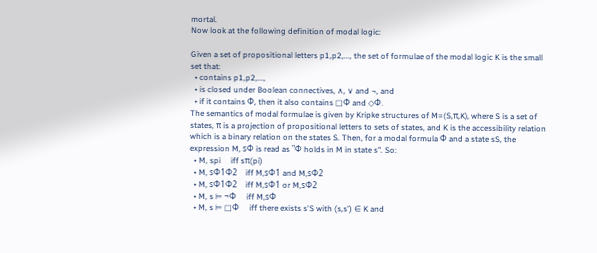mortal.
Now look at the following definition of modal logic:

Given a set of propositional letters p1,p2,..., the set of formulae of the modal logic K is the small set that:
  • contains p1,p2,...,
  • is closed under Boolean connectives, ∧, ∨ and ¬, and
  • if it contains Φ, then it also contains □Φ and ◇Φ.
The semantics of modal formulae is given by Kripke structures of M=⟨S,π,K⟩, where S is a set of states, π is a projection of propositional letters to sets of states, and K is the accessibility relation which is a binary relation on the states S. Then, for a modal formula Φ and a state sS, the expression M, sΦ is read as "Φ holds in M in state s". So:
  • M, spi     iff sπ(pi)
  • M, sΦ1Φ2    iff M,sΦ1 and M,sΦ2
  • M, sΦ1Φ2    iff M,sΦ1 or M,sΦ2
  • M, s ⊨ ¬Φ     iff M,sΦ
  • M, s ⊨ □Φ     iff there exists s'S with (s,s') ∈ K and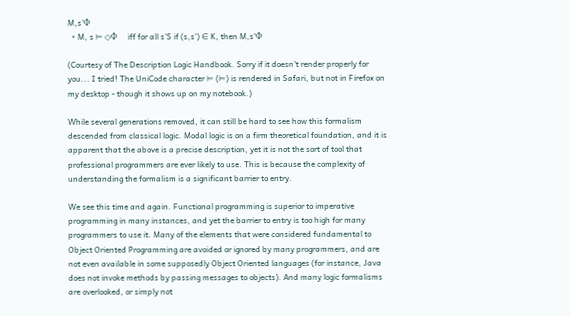M,s'Φ
  • M, s ⊨ ◇Φ     iff for all s'S if (s,s') ∈ K, then M,s'Φ

(Courtesy of The Description Logic Handbook. Sorry if it doesn't render properly for you... I tried! The UniCode character ⊨ (⊨) is rendered in Safari, but not in Firefox on my desktop - though it shows up on my notebook.)

While several generations removed, it can still be hard to see how this formalism descended from classical logic. Modal logic is on a firm theoretical foundation, and it is apparent that the above is a precise description, yet it is not the sort of tool that professional programmers are ever likely to use. This is because the complexity of understanding the formalism is a significant barrier to entry.

We see this time and again. Functional programming is superior to imperative programming in many instances, and yet the barrier to entry is too high for many programmers to use it. Many of the elements that were considered fundamental to Object Oriented Programming are avoided or ignored by many programmers, and are not even available in some supposedly Object Oriented languages (for instance, Java does not invoke methods by passing messages to objects). And many logic formalisms are overlooked, or simply not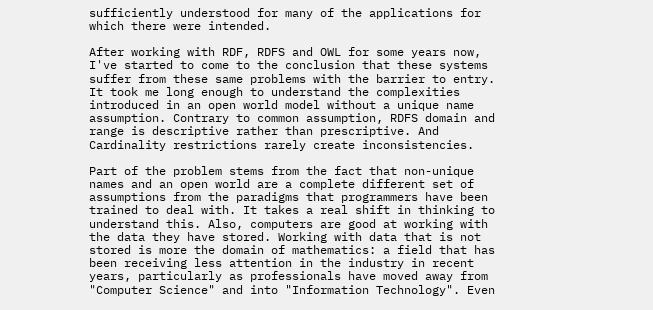sufficiently understood for many of the applications for which there were intended.

After working with RDF, RDFS and OWL for some years now, I've started to come to the conclusion that these systems suffer from these same problems with the barrier to entry. It took me long enough to understand the complexities introduced in an open world model without a unique name assumption. Contrary to common assumption, RDFS domain and range is descriptive rather than prescriptive. And Cardinality restrictions rarely create inconsistencies.

Part of the problem stems from the fact that non-unique names and an open world are a complete different set of assumptions from the paradigms that programmers have been trained to deal with. It takes a real shift in thinking to understand this. Also, computers are good at working with the data they have stored. Working with data that is not stored is more the domain of mathematics: a field that has been receiving less attention in the industry in recent years, particularly as professionals have moved away from "Computer Science" and into "Information Technology". Even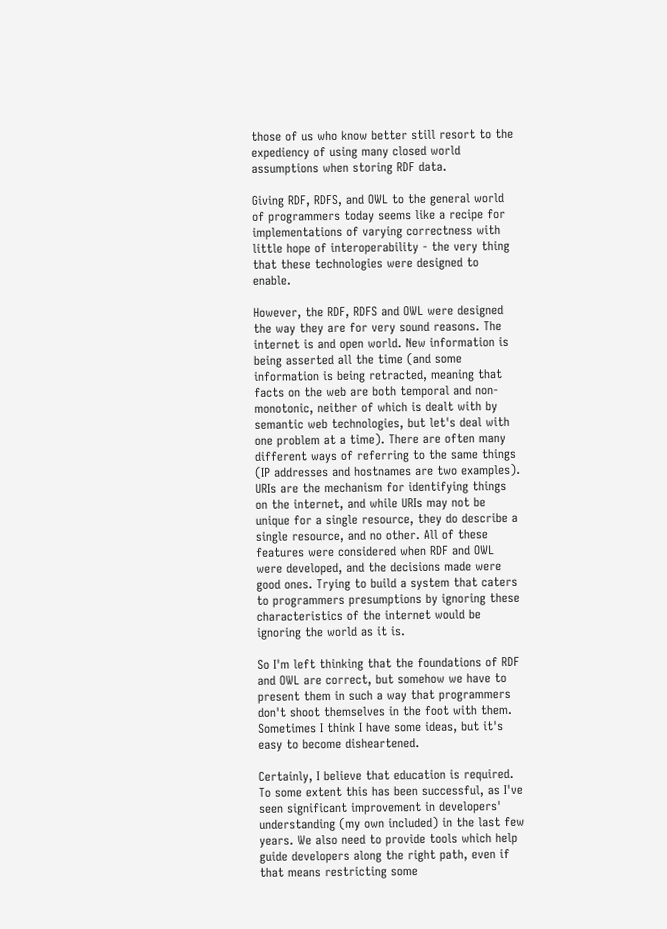those of us who know better still resort to the expediency of using many closed world assumptions when storing RDF data.

Giving RDF, RDFS, and OWL to the general world of programmers today seems like a recipe for implementations of varying correctness with little hope of interoperability - the very thing that these technologies were designed to enable.

However, the RDF, RDFS and OWL were designed the way they are for very sound reasons. The internet is and open world. New information is being asserted all the time (and some information is being retracted, meaning that facts on the web are both temporal and non-monotonic, neither of which is dealt with by semantic web technologies, but let's deal with one problem at a time). There are often many different ways of referring to the same things (IP addresses and hostnames are two examples). URIs are the mechanism for identifying things on the internet, and while URIs may not be unique for a single resource, they do describe a single resource, and no other. All of these features were considered when RDF and OWL were developed, and the decisions made were good ones. Trying to build a system that caters to programmers presumptions by ignoring these characteristics of the internet would be ignoring the world as it is.

So I'm left thinking that the foundations of RDF and OWL are correct, but somehow we have to present them in such a way that programmers don't shoot themselves in the foot with them. Sometimes I think I have some ideas, but it's easy to become disheartened.

Certainly, I believe that education is required. To some extent this has been successful, as I've seen significant improvement in developers' understanding (my own included) in the last few years. We also need to provide tools which help guide developers along the right path, even if that means restricting some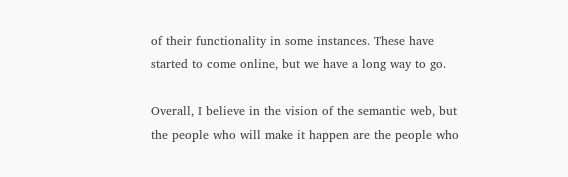of their functionality in some instances. These have started to come online, but we have a long way to go.

Overall, I believe in the vision of the semantic web, but the people who will make it happen are the people who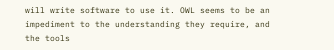will write software to use it. OWL seems to be an impediment to the understanding they require, and the tools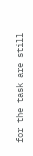for the task are still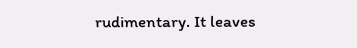rudimentary. It leaves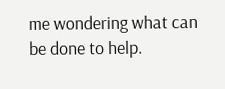me wondering what can be done to help.